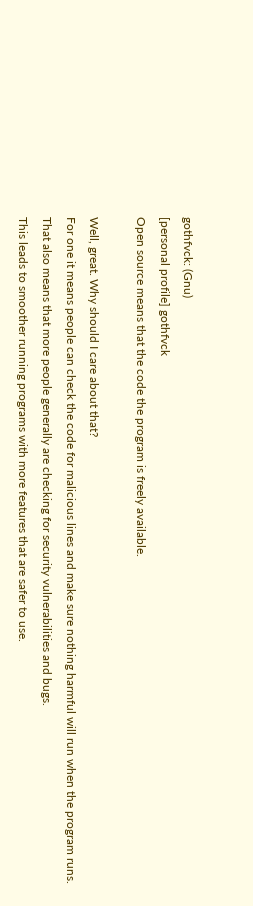gothfvck: (Gnu)
[personal profile] gothfvck
Open source means that the code the program is freely available.

Well, great. Why should I care about that?
For one it means people can check the code for malicious lines and make sure nothing harmful will run when the program runs. That also means that more people generally are checking for security vulnerabilities and bugs.
This leads to smoother running programs with more features that are safer to use.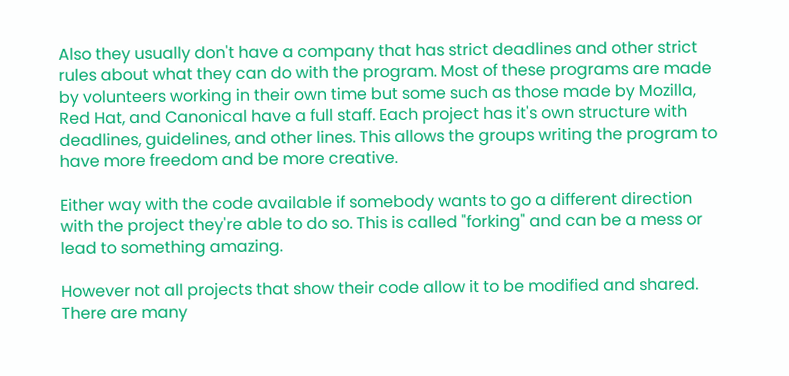Also they usually don't have a company that has strict deadlines and other strict rules about what they can do with the program. Most of these programs are made by volunteers working in their own time but some such as those made by Mozilla, Red Hat, and Canonical have a full staff. Each project has it's own structure with deadlines, guidelines, and other lines. This allows the groups writing the program to have more freedom and be more creative.

Either way with the code available if somebody wants to go a different direction with the project they're able to do so. This is called "forking" and can be a mess or lead to something amazing.

However not all projects that show their code allow it to be modified and shared. There are many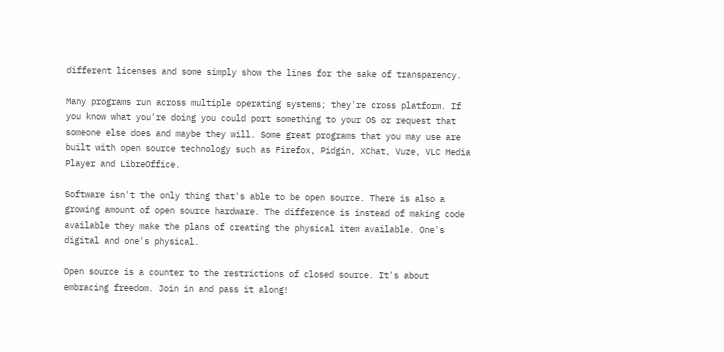different licenses and some simply show the lines for the sake of transparency.

Many programs run across multiple operating systems; they're cross platform. If you know what you're doing you could port something to your OS or request that someone else does and maybe they will. Some great programs that you may use are built with open source technology such as Firefox, Pidgin, XChat, Vuze, VLC Media Player and LibreOffice.

Software isn't the only thing that's able to be open source. There is also a growing amount of open source hardware. The difference is instead of making code available they make the plans of creating the physical item available. One's digital and one's physical.

Open source is a counter to the restrictions of closed source. It's about embracing freedom. Join in and pass it along!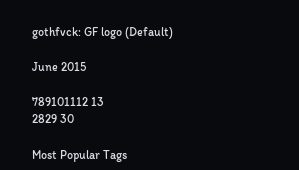gothfvck: GF logo (Default)

June 2015

789101112 13
2829 30

Most Popular Tags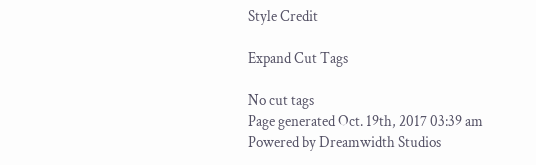Style Credit

Expand Cut Tags

No cut tags
Page generated Oct. 19th, 2017 03:39 am
Powered by Dreamwidth Studios